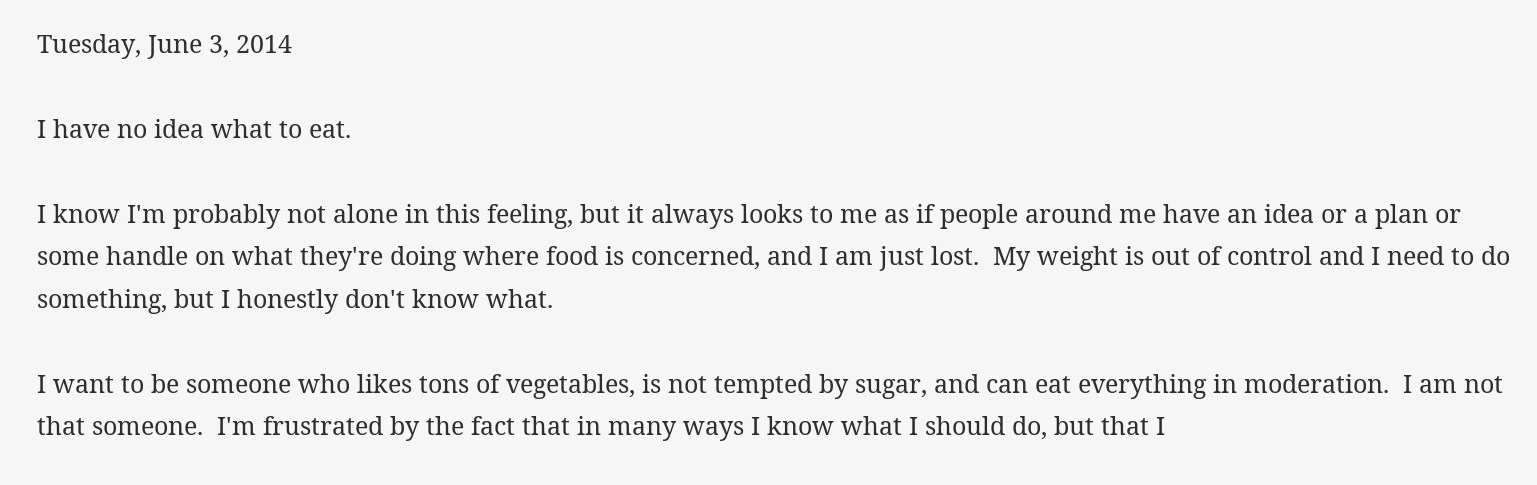Tuesday, June 3, 2014

I have no idea what to eat.

I know I'm probably not alone in this feeling, but it always looks to me as if people around me have an idea or a plan or some handle on what they're doing where food is concerned, and I am just lost.  My weight is out of control and I need to do something, but I honestly don't know what.

I want to be someone who likes tons of vegetables, is not tempted by sugar, and can eat everything in moderation.  I am not that someone.  I'm frustrated by the fact that in many ways I know what I should do, but that I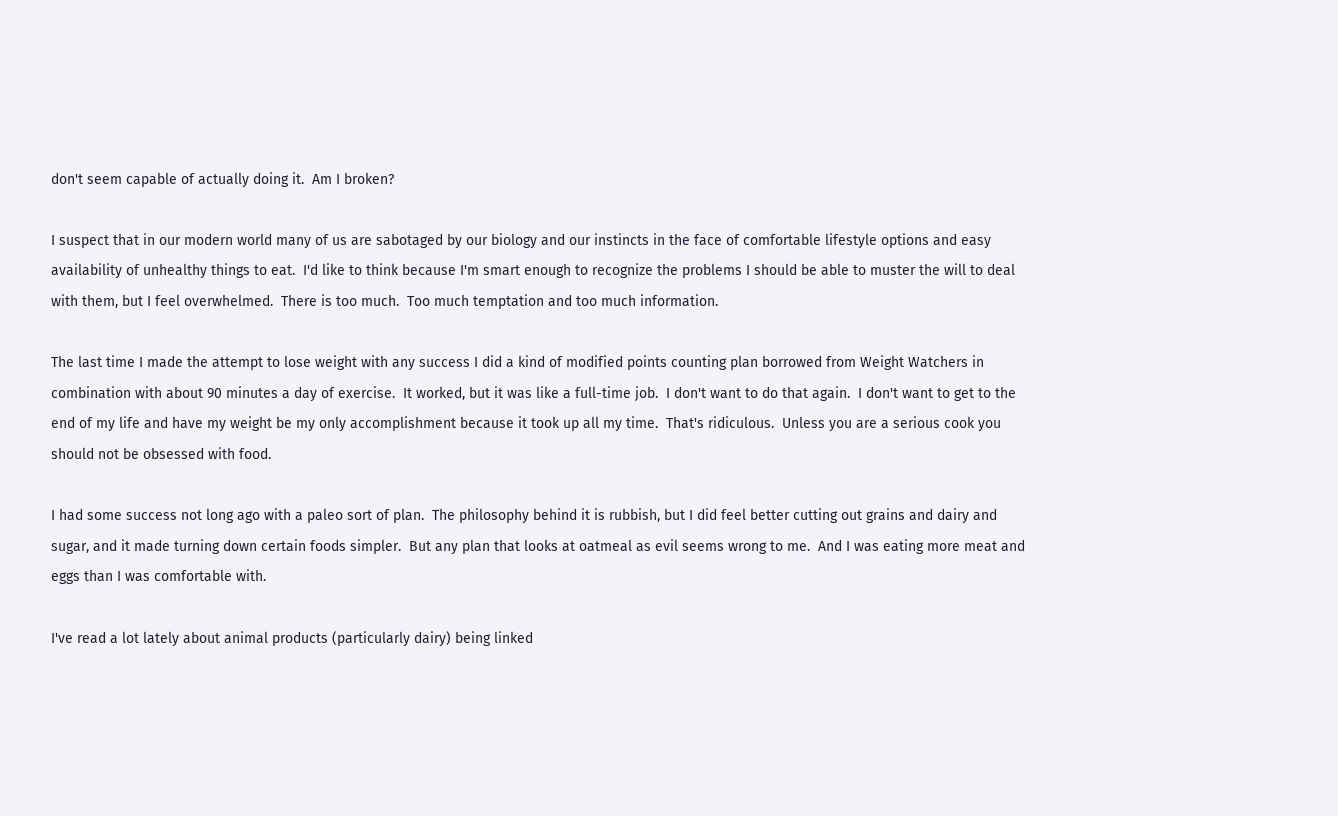don't seem capable of actually doing it.  Am I broken?

I suspect that in our modern world many of us are sabotaged by our biology and our instincts in the face of comfortable lifestyle options and easy availability of unhealthy things to eat.  I'd like to think because I'm smart enough to recognize the problems I should be able to muster the will to deal with them, but I feel overwhelmed.  There is too much.  Too much temptation and too much information.

The last time I made the attempt to lose weight with any success I did a kind of modified points counting plan borrowed from Weight Watchers in combination with about 90 minutes a day of exercise.  It worked, but it was like a full-time job.  I don't want to do that again.  I don't want to get to the end of my life and have my weight be my only accomplishment because it took up all my time.  That's ridiculous.  Unless you are a serious cook you should not be obsessed with food.

I had some success not long ago with a paleo sort of plan.  The philosophy behind it is rubbish, but I did feel better cutting out grains and dairy and sugar, and it made turning down certain foods simpler.  But any plan that looks at oatmeal as evil seems wrong to me.  And I was eating more meat and eggs than I was comfortable with.

I've read a lot lately about animal products (particularly dairy) being linked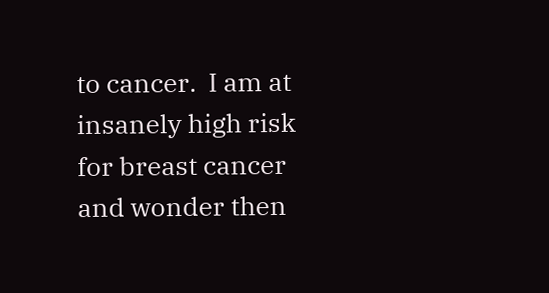to cancer.  I am at insanely high risk for breast cancer and wonder then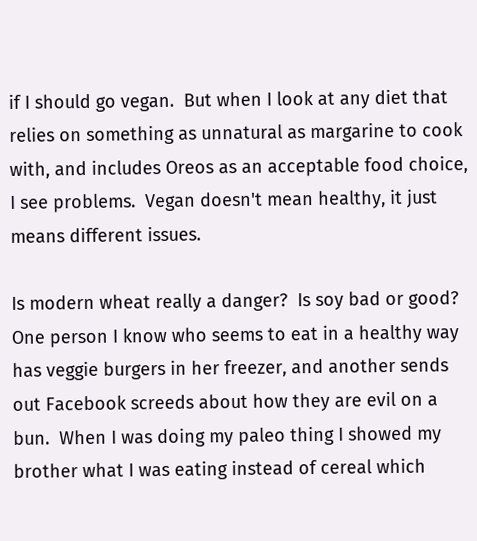if I should go vegan.  But when I look at any diet that relies on something as unnatural as margarine to cook with, and includes Oreos as an acceptable food choice, I see problems.  Vegan doesn't mean healthy, it just means different issues.

Is modern wheat really a danger?  Is soy bad or good?  One person I know who seems to eat in a healthy way has veggie burgers in her freezer, and another sends out Facebook screeds about how they are evil on a bun.  When I was doing my paleo thing I showed my brother what I was eating instead of cereal which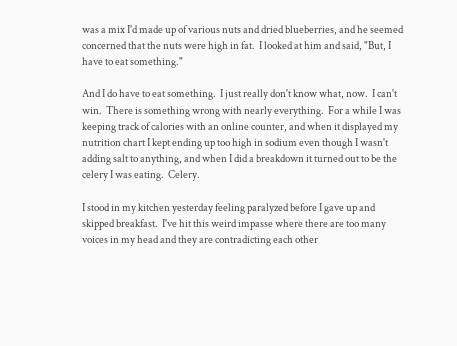was a mix I'd made up of various nuts and dried blueberries, and he seemed concerned that the nuts were high in fat.  I looked at him and said, "But, I have to eat something."

And I do have to eat something.  I just really don't know what, now.  I can't win.  There is something wrong with nearly everything.  For a while I was keeping track of calories with an online counter, and when it displayed my nutrition chart I kept ending up too high in sodium even though I wasn't adding salt to anything, and when I did a breakdown it turned out to be the celery I was eating.  Celery.

I stood in my kitchen yesterday feeling paralyzed before I gave up and skipped breakfast.  I've hit this weird impasse where there are too many voices in my head and they are contradicting each other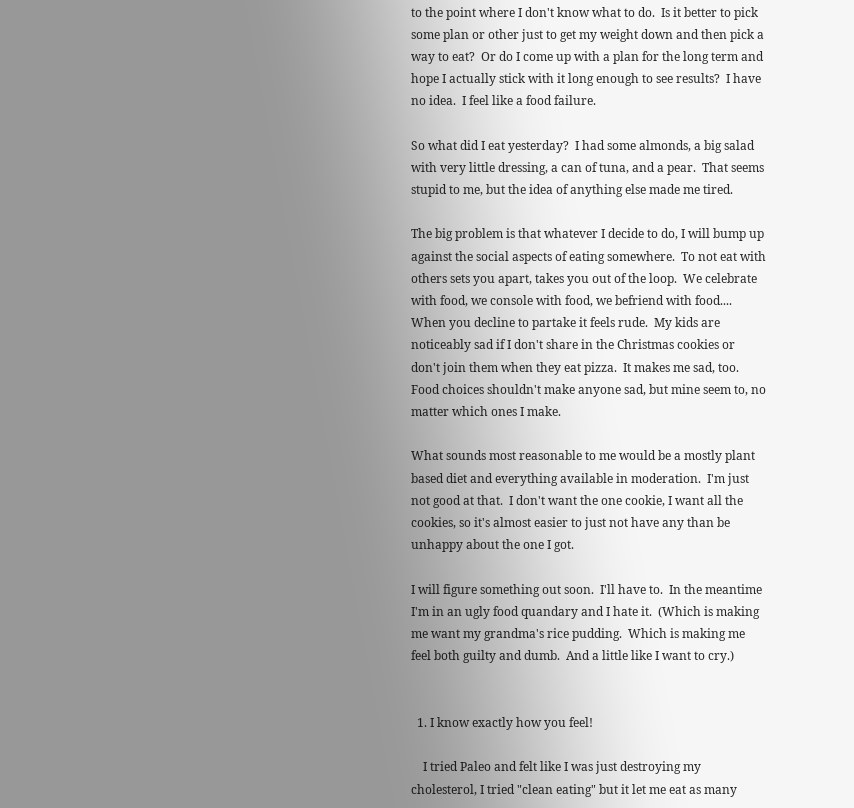to the point where I don't know what to do.  Is it better to pick some plan or other just to get my weight down and then pick a way to eat?  Or do I come up with a plan for the long term and hope I actually stick with it long enough to see results?  I have no idea.  I feel like a food failure.

So what did I eat yesterday?  I had some almonds, a big salad with very little dressing, a can of tuna, and a pear.  That seems stupid to me, but the idea of anything else made me tired.

The big problem is that whatever I decide to do, I will bump up against the social aspects of eating somewhere.  To not eat with others sets you apart, takes you out of the loop.  We celebrate with food, we console with food, we befriend with food....  When you decline to partake it feels rude.  My kids are noticeably sad if I don't share in the Christmas cookies or don't join them when they eat pizza.  It makes me sad, too.  Food choices shouldn't make anyone sad, but mine seem to, no matter which ones I make.

What sounds most reasonable to me would be a mostly plant based diet and everything available in moderation.  I'm just not good at that.  I don't want the one cookie, I want all the cookies, so it's almost easier to just not have any than be unhappy about the one I got.

I will figure something out soon.  I'll have to.  In the meantime I'm in an ugly food quandary and I hate it.  (Which is making me want my grandma's rice pudding.  Which is making me feel both guilty and dumb.  And a little like I want to cry.)


  1. I know exactly how you feel!

    I tried Paleo and felt like I was just destroying my cholesterol, I tried "clean eating" but it let me eat as many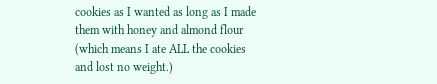cookies as I wanted as long as I made them with honey and almond flour (which means I ate ALL the cookies and lost no weight.)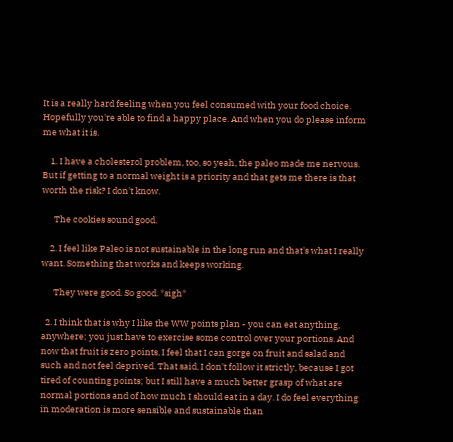It is a really hard feeling when you feel consumed with your food choice. Hopefully you're able to find a happy place. And when you do please inform me what it is.

    1. I have a cholesterol problem, too, so yeah, the paleo made me nervous. But if getting to a normal weight is a priority and that gets me there is that worth the risk? I don't know.

      The cookies sound good.

    2. I feel like Paleo is not sustainable in the long run and that's what I really want. Something that works and keeps working.

      They were good. So good. *sigh*

  2. I think that is why I like the WW points plan - you can eat anything, anywhere; you just have to exercise some control over your portions. And now that fruit is zero points, I feel that I can gorge on fruit and salad and such and not feel deprived. That said, I don't follow it strictly, because I got tired of counting points; but I still have a much better grasp of what are normal portions and of how much I should eat in a day. I do feel everything in moderation is more sensible and sustainable than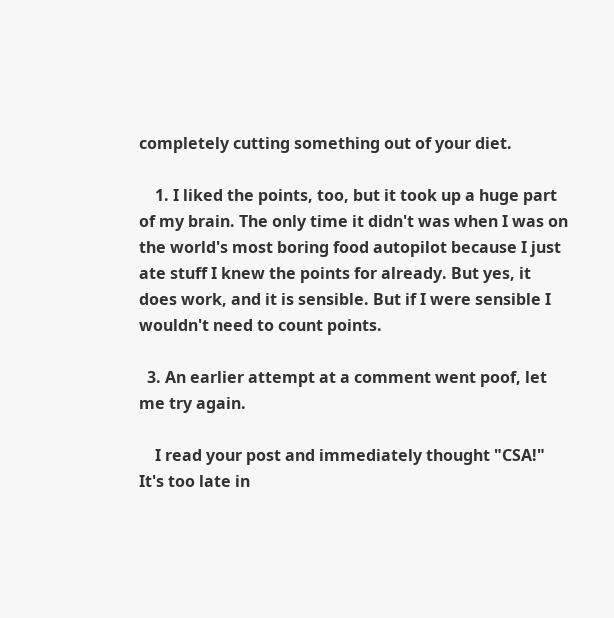completely cutting something out of your diet.

    1. I liked the points, too, but it took up a huge part of my brain. The only time it didn't was when I was on the world's most boring food autopilot because I just ate stuff I knew the points for already. But yes, it does work, and it is sensible. But if I were sensible I wouldn't need to count points.

  3. An earlier attempt at a comment went poof, let me try again.

    I read your post and immediately thought "CSA!" It's too late in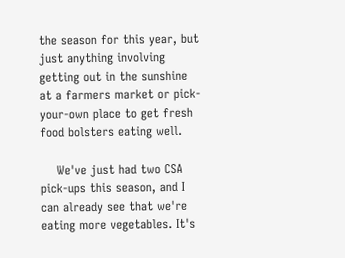the season for this year, but just anything involving getting out in the sunshine at a farmers market or pick-your-own place to get fresh food bolsters eating well.

    We've just had two CSA pick-ups this season, and I can already see that we're eating more vegetables. It's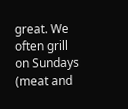great. We often grill on Sundays (meat and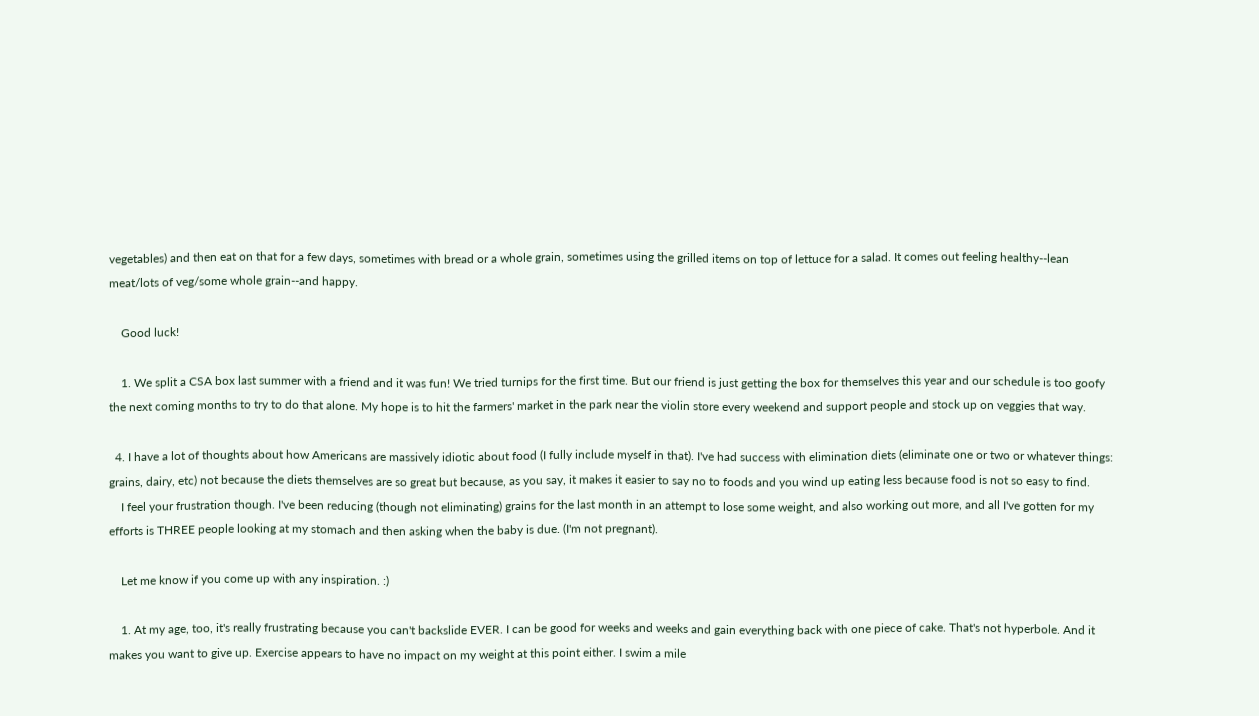vegetables) and then eat on that for a few days, sometimes with bread or a whole grain, sometimes using the grilled items on top of lettuce for a salad. It comes out feeling healthy--lean meat/lots of veg/some whole grain--and happy.

    Good luck!

    1. We split a CSA box last summer with a friend and it was fun! We tried turnips for the first time. But our friend is just getting the box for themselves this year and our schedule is too goofy the next coming months to try to do that alone. My hope is to hit the farmers' market in the park near the violin store every weekend and support people and stock up on veggies that way.

  4. I have a lot of thoughts about how Americans are massively idiotic about food (I fully include myself in that). I've had success with elimination diets (eliminate one or two or whatever things: grains, dairy, etc) not because the diets themselves are so great but because, as you say, it makes it easier to say no to foods and you wind up eating less because food is not so easy to find.
    I feel your frustration though. I've been reducing (though not eliminating) grains for the last month in an attempt to lose some weight, and also working out more, and all I've gotten for my efforts is THREE people looking at my stomach and then asking when the baby is due. (I'm not pregnant).

    Let me know if you come up with any inspiration. :)

    1. At my age, too, it's really frustrating because you can't backslide EVER. I can be good for weeks and weeks and gain everything back with one piece of cake. That's not hyperbole. And it makes you want to give up. Exercise appears to have no impact on my weight at this point either. I swim a mile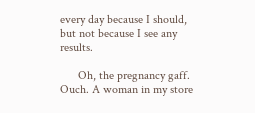every day because I should, but not because I see any results.

      Oh, the pregnancy gaff. Ouch. A woman in my store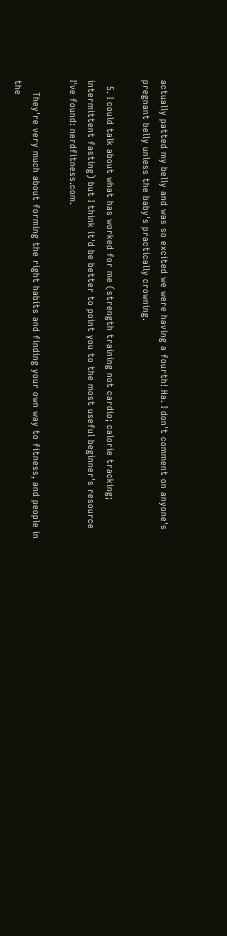actually patted my belly and was so excited we were having a fourth! Ha. I don't comment on anyone's pregnant belly unless the baby's practically crowning.

  5. I could talk about what has worked for me (strength training not cardio; calorie tracking; intermittent fasting) but I think it'd be better to point you to the most useful beginner's resource I've found: nerdfitness.com.

    They're very much about forming the right habits and finding your own way to fitness, and people in the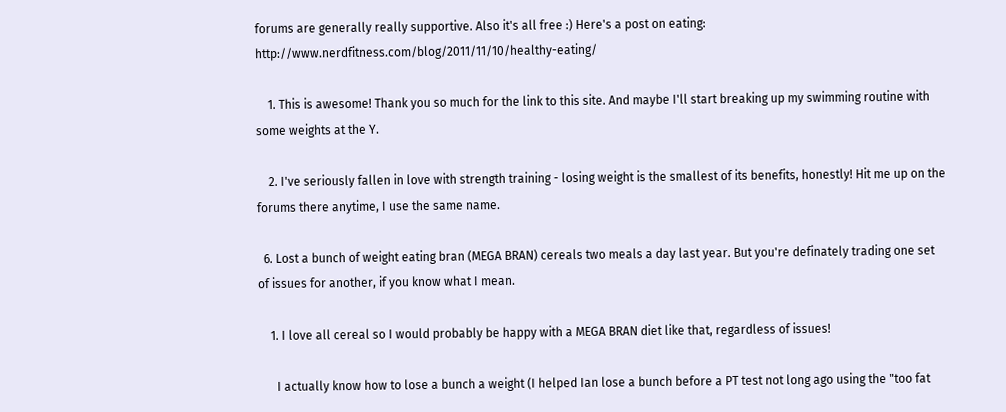forums are generally really supportive. Also it's all free :) Here's a post on eating: http://www.nerdfitness.com/blog/2011/11/10/healthy-eating/

    1. This is awesome! Thank you so much for the link to this site. And maybe I'll start breaking up my swimming routine with some weights at the Y.

    2. I've seriously fallen in love with strength training - losing weight is the smallest of its benefits, honestly! Hit me up on the forums there anytime, I use the same name.

  6. Lost a bunch of weight eating bran (MEGA BRAN) cereals two meals a day last year. But you're definately trading one set of issues for another, if you know what I mean.

    1. I love all cereal so I would probably be happy with a MEGA BRAN diet like that, regardless of issues!

      I actually know how to lose a bunch a weight (I helped Ian lose a bunch before a PT test not long ago using the "too fat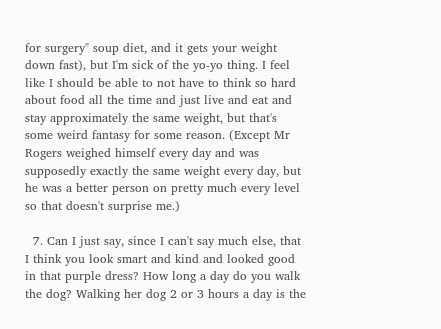for surgery" soup diet, and it gets your weight down fast), but I'm sick of the yo-yo thing. I feel like I should be able to not have to think so hard about food all the time and just live and eat and stay approximately the same weight, but that's some weird fantasy for some reason. (Except Mr Rogers weighed himself every day and was supposedly exactly the same weight every day, but he was a better person on pretty much every level so that doesn't surprise me.)

  7. Can I just say, since I can't say much else, that I think you look smart and kind and looked good in that purple dress? How long a day do you walk the dog? Walking her dog 2 or 3 hours a day is the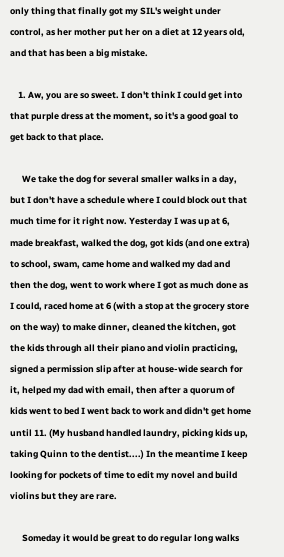only thing that finally got my SIL's weight under control, as her mother put her on a diet at 12 years old, and that has been a big mistake.

    1. Aw, you are so sweet. I don't think I could get into that purple dress at the moment, so it's a good goal to get back to that place.

      We take the dog for several smaller walks in a day, but I don't have a schedule where I could block out that much time for it right now. Yesterday I was up at 6, made breakfast, walked the dog, got kids (and one extra) to school, swam, came home and walked my dad and then the dog, went to work where I got as much done as I could, raced home at 6 (with a stop at the grocery store on the way) to make dinner, cleaned the kitchen, got the kids through all their piano and violin practicing, signed a permission slip after at house-wide search for it, helped my dad with email, then after a quorum of kids went to bed I went back to work and didn't get home until 11. (My husband handled laundry, picking kids up, taking Quinn to the dentist....) In the meantime I keep looking for pockets of time to edit my novel and build violins but they are rare.

      Someday it would be great to do regular long walks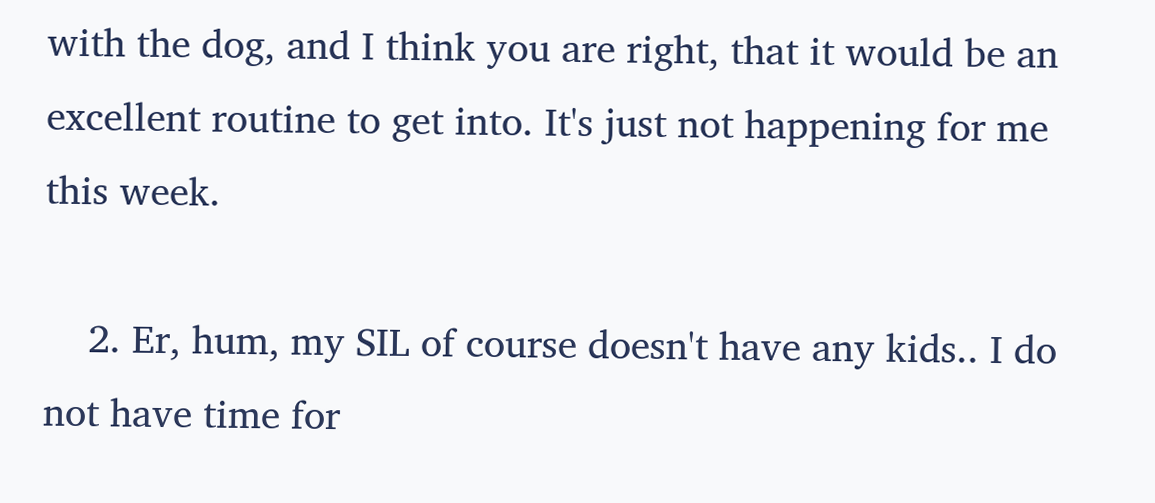with the dog, and I think you are right, that it would be an excellent routine to get into. It's just not happening for me this week.

    2. Er, hum, my SIL of course doesn't have any kids.. I do not have time for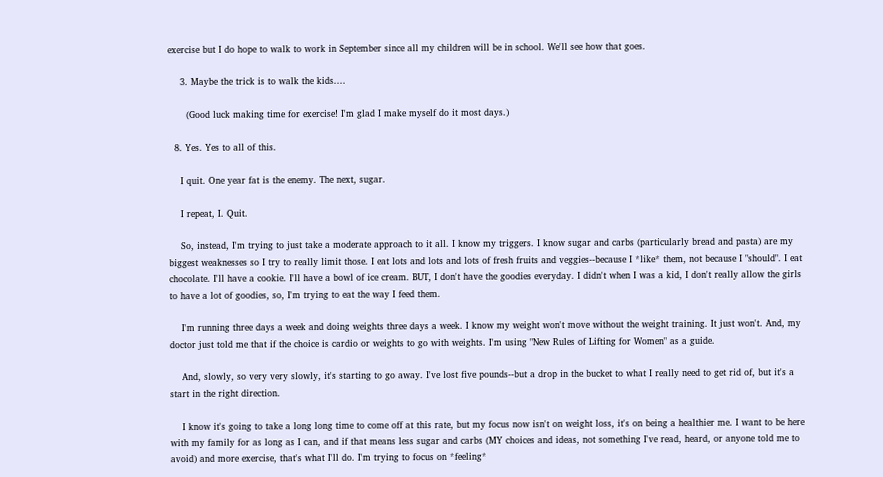exercise but I do hope to walk to work in September since all my children will be in school. We'll see how that goes.

    3. Maybe the trick is to walk the kids....

      (Good luck making time for exercise! I'm glad I make myself do it most days.)

  8. Yes. Yes to all of this.

    I quit. One year fat is the enemy. The next, sugar.

    I repeat, I. Quit.

    So, instead, I'm trying to just take a moderate approach to it all. I know my triggers. I know sugar and carbs (particularly bread and pasta) are my biggest weaknesses so I try to really limit those. I eat lots and lots and lots of fresh fruits and veggies--because I *like* them, not because I "should". I eat chocolate. I'll have a cookie. I'll have a bowl of ice cream. BUT, I don't have the goodies everyday. I didn't when I was a kid, I don't really allow the girls to have a lot of goodies, so, I'm trying to eat the way I feed them.

    I'm running three days a week and doing weights three days a week. I know my weight won't move without the weight training. It just won't. And, my doctor just told me that if the choice is cardio or weights to go with weights. I'm using "New Rules of Lifting for Women" as a guide.

    And, slowly, so very very slowly, it's starting to go away. I've lost five pounds--but a drop in the bucket to what I really need to get rid of, but it's a start in the right direction.

    I know it's going to take a long long time to come off at this rate, but my focus now isn't on weight loss, it's on being a healthier me. I want to be here with my family for as long as I can, and if that means less sugar and carbs (MY choices and ideas, not something I've read, heard, or anyone told me to avoid) and more exercise, that's what I'll do. I'm trying to focus on *feeling*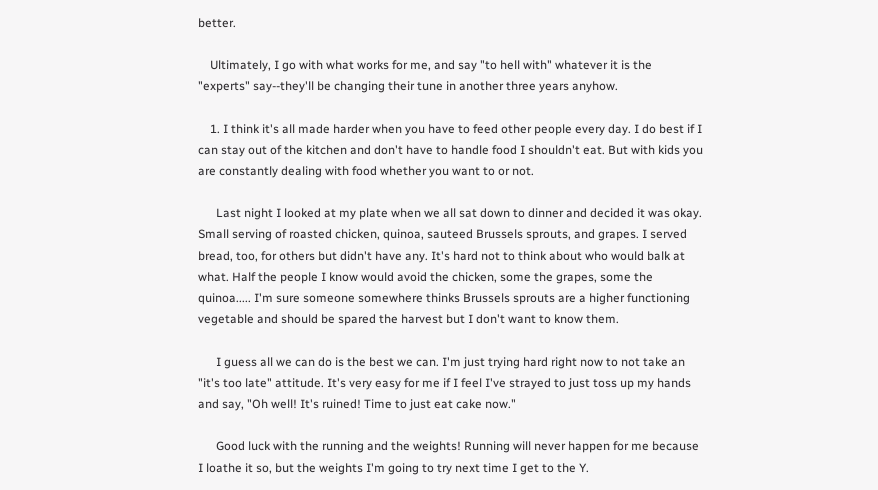better.

    Ultimately, I go with what works for me, and say "to hell with" whatever it is the "experts" say--they'll be changing their tune in another three years anyhow.

    1. I think it's all made harder when you have to feed other people every day. I do best if I can stay out of the kitchen and don't have to handle food I shouldn't eat. But with kids you are constantly dealing with food whether you want to or not.

      Last night I looked at my plate when we all sat down to dinner and decided it was okay. Small serving of roasted chicken, quinoa, sauteed Brussels sprouts, and grapes. I served bread, too, for others but didn't have any. It's hard not to think about who would balk at what. Half the people I know would avoid the chicken, some the grapes, some the quinoa..... I'm sure someone somewhere thinks Brussels sprouts are a higher functioning vegetable and should be spared the harvest but I don't want to know them.

      I guess all we can do is the best we can. I'm just trying hard right now to not take an "it's too late" attitude. It's very easy for me if I feel I've strayed to just toss up my hands and say, "Oh well! It's ruined! Time to just eat cake now."

      Good luck with the running and the weights! Running will never happen for me because I loathe it so, but the weights I'm going to try next time I get to the Y.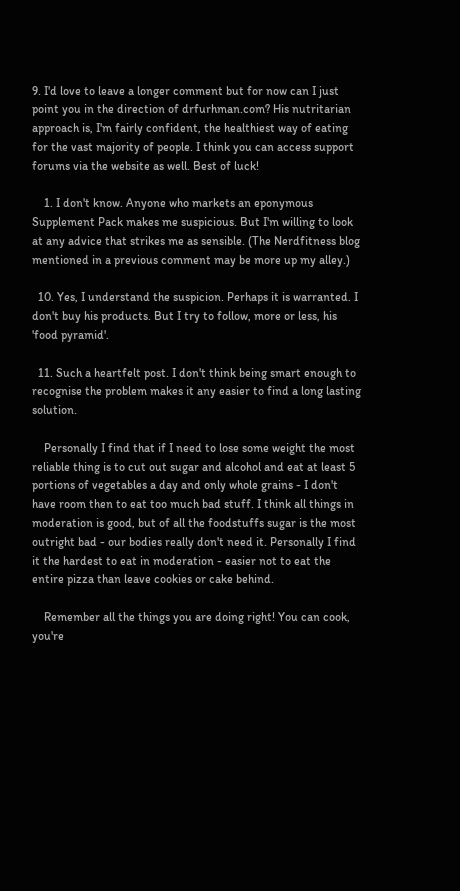9. I'd love to leave a longer comment but for now can I just point you in the direction of drfurhman.com? His nutritarian approach is, I'm fairly confident, the healthiest way of eating for the vast majority of people. I think you can access support forums via the website as well. Best of luck!

    1. I don't know. Anyone who markets an eponymous Supplement Pack makes me suspicious. But I'm willing to look at any advice that strikes me as sensible. (The Nerdfitness blog mentioned in a previous comment may be more up my alley.)

  10. Yes, I understand the suspicion. Perhaps it is warranted. I don't buy his products. But I try to follow, more or less, his 'food pyramid'.

  11. Such a heartfelt post. I don't think being smart enough to recognise the problem makes it any easier to find a long lasting solution.

    Personally I find that if I need to lose some weight the most reliable thing is to cut out sugar and alcohol and eat at least 5 portions of vegetables a day and only whole grains - I don't have room then to eat too much bad stuff. I think all things in moderation is good, but of all the foodstuffs sugar is the most outright bad - our bodies really don't need it. Personally I find it the hardest to eat in moderation - easier not to eat the entire pizza than leave cookies or cake behind.

    Remember all the things you are doing right! You can cook, you're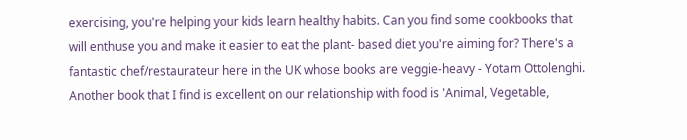exercising, you're helping your kids learn healthy habits. Can you find some cookbooks that will enthuse you and make it easier to eat the plant- based diet you're aiming for? There's a fantastic chef/restaurateur here in the UK whose books are veggie-heavy - Yotam Ottolenghi. Another book that I find is excellent on our relationship with food is 'Animal, Vegetable,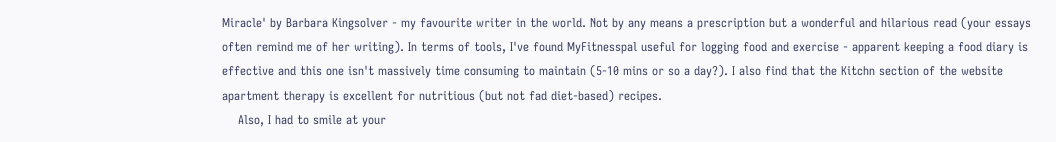Miracle' by Barbara Kingsolver - my favourite writer in the world. Not by any means a prescription but a wonderful and hilarious read (your essays often remind me of her writing). In terms of tools, I've found MyFitnesspal useful for logging food and exercise - apparent keeping a food diary is effective and this one isn't massively time consuming to maintain (5-10 mins or so a day?). I also find that the Kitchn section of the website apartment therapy is excellent for nutritious (but not fad diet-based) recipes.
    Also, I had to smile at your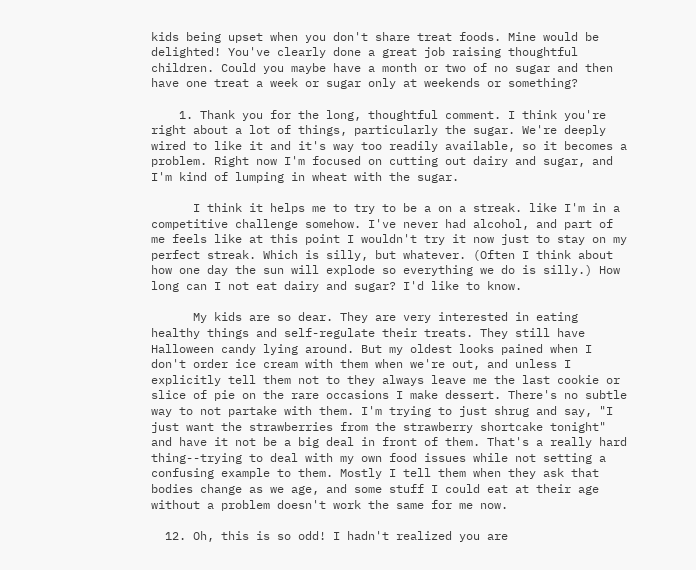kids being upset when you don't share treat foods. Mine would be delighted! You've clearly done a great job raising thoughtful children. Could you maybe have a month or two of no sugar and then have one treat a week or sugar only at weekends or something?

    1. Thank you for the long, thoughtful comment. I think you're right about a lot of things, particularly the sugar. We're deeply wired to like it and it's way too readily available, so it becomes a problem. Right now I'm focused on cutting out dairy and sugar, and I'm kind of lumping in wheat with the sugar.

      I think it helps me to try to be a on a streak. like I'm in a competitive challenge somehow. I've never had alcohol, and part of me feels like at this point I wouldn't try it now just to stay on my perfect streak. Which is silly, but whatever. (Often I think about how one day the sun will explode so everything we do is silly.) How long can I not eat dairy and sugar? I'd like to know.

      My kids are so dear. They are very interested in eating healthy things and self-regulate their treats. They still have Halloween candy lying around. But my oldest looks pained when I don't order ice cream with them when we're out, and unless I explicitly tell them not to they always leave me the last cookie or slice of pie on the rare occasions I make dessert. There's no subtle way to not partake with them. I'm trying to just shrug and say, "I just want the strawberries from the strawberry shortcake tonight" and have it not be a big deal in front of them. That's a really hard thing--trying to deal with my own food issues while not setting a confusing example to them. Mostly I tell them when they ask that bodies change as we age, and some stuff I could eat at their age without a problem doesn't work the same for me now.

  12. Oh, this is so odd! I hadn't realized you are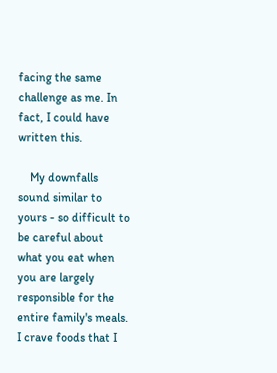facing the same challenge as me. In fact, I could have written this.

    My downfalls sound similar to yours - so difficult to be careful about what you eat when you are largely responsible for the entire family's meals. I crave foods that I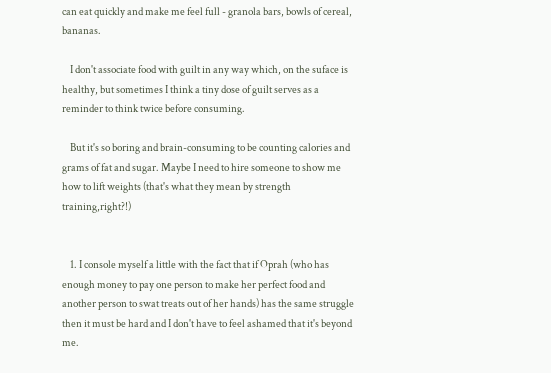can eat quickly and make me feel full - granola bars, bowls of cereal, bananas.

    I don't associate food with guilt in any way which, on the suface is healthy, but sometimes I think a tiny dose of guilt serves as a reminder to think twice before consuming.

    But it's so boring and brain-consuming to be counting calories and grams of fat and sugar. Maybe I need to hire someone to show me how to lift weights (that's what they mean by strength training,right?!)


    1. I console myself a little with the fact that if Oprah (who has enough money to pay one person to make her perfect food and another person to swat treats out of her hands) has the same struggle then it must be hard and I don't have to feel ashamed that it's beyond me.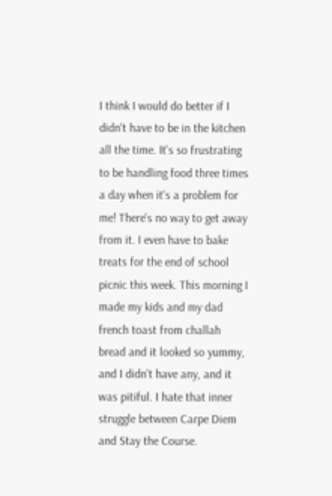I think I would do better if I didn't have to be in the kitchen all the time. It's so frustrating to be handling food three times a day when it's a problem for me! There's no way to get away from it. I even have to bake treats for the end of school picnic this week. This morning I made my kids and my dad french toast from challah bread and it looked so yummy, and I didn't have any, and it was pitiful. I hate that inner struggle between Carpe Diem and Stay the Course.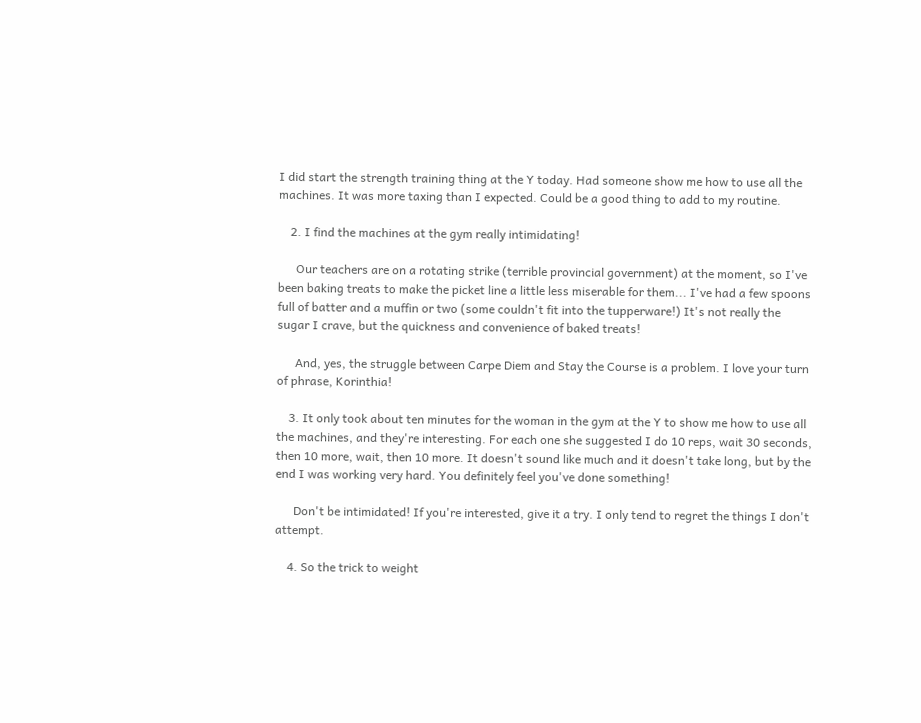I did start the strength training thing at the Y today. Had someone show me how to use all the machines. It was more taxing than I expected. Could be a good thing to add to my routine.

    2. I find the machines at the gym really intimidating!

      Our teachers are on a rotating strike (terrible provincial government) at the moment, so I've been baking treats to make the picket line a little less miserable for them... I've had a few spoons full of batter and a muffin or two (some couldn't fit into the tupperware!) It's not really the sugar I crave, but the quickness and convenience of baked treats!

      And, yes, the struggle between Carpe Diem and Stay the Course is a problem. I love your turn of phrase, Korinthia!

    3. It only took about ten minutes for the woman in the gym at the Y to show me how to use all the machines, and they're interesting. For each one she suggested I do 10 reps, wait 30 seconds, then 10 more, wait, then 10 more. It doesn't sound like much and it doesn't take long, but by the end I was working very hard. You definitely feel you've done something!

      Don't be intimidated! If you're interested, give it a try. I only tend to regret the things I don't attempt.

    4. So the trick to weight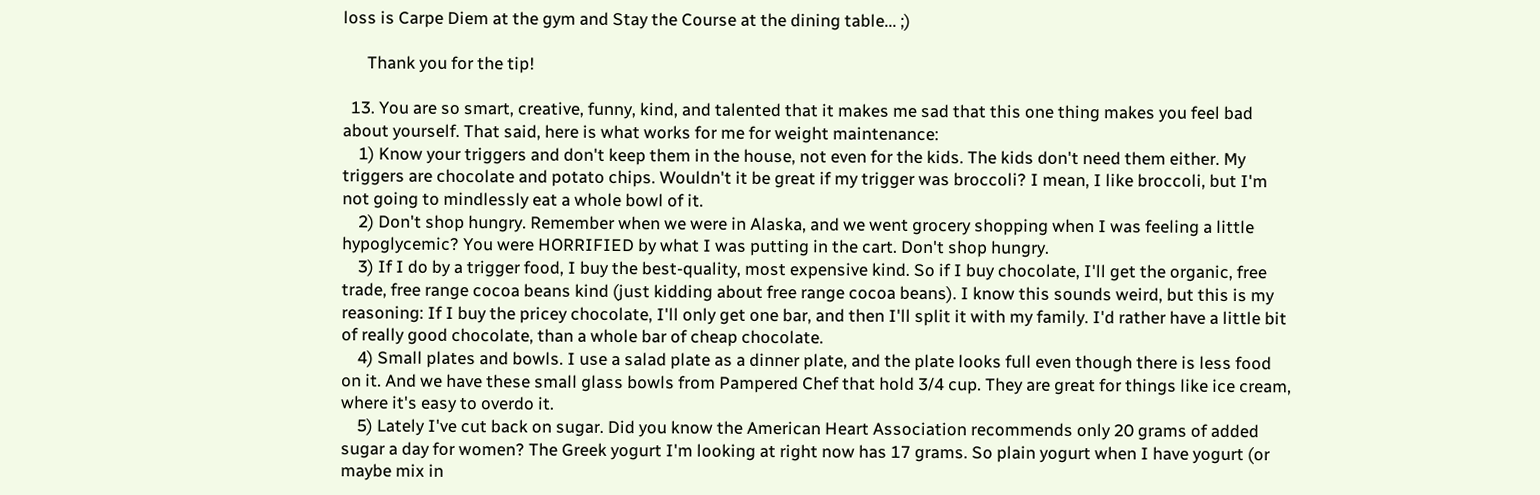loss is Carpe Diem at the gym and Stay the Course at the dining table... ;)

      Thank you for the tip!

  13. You are so smart, creative, funny, kind, and talented that it makes me sad that this one thing makes you feel bad about yourself. That said, here is what works for me for weight maintenance:
    1) Know your triggers and don't keep them in the house, not even for the kids. The kids don't need them either. My triggers are chocolate and potato chips. Wouldn't it be great if my trigger was broccoli? I mean, I like broccoli, but I'm not going to mindlessly eat a whole bowl of it.
    2) Don't shop hungry. Remember when we were in Alaska, and we went grocery shopping when I was feeling a little hypoglycemic? You were HORRIFIED by what I was putting in the cart. Don't shop hungry.
    3) If I do by a trigger food, I buy the best-quality, most expensive kind. So if I buy chocolate, I'll get the organic, free trade, free range cocoa beans kind (just kidding about free range cocoa beans). I know this sounds weird, but this is my reasoning: If I buy the pricey chocolate, I'll only get one bar, and then I'll split it with my family. I'd rather have a little bit of really good chocolate, than a whole bar of cheap chocolate.
    4) Small plates and bowls. I use a salad plate as a dinner plate, and the plate looks full even though there is less food on it. And we have these small glass bowls from Pampered Chef that hold 3/4 cup. They are great for things like ice cream, where it's easy to overdo it.
    5) Lately I've cut back on sugar. Did you know the American Heart Association recommends only 20 grams of added sugar a day for women? The Greek yogurt I'm looking at right now has 17 grams. So plain yogurt when I have yogurt (or maybe mix in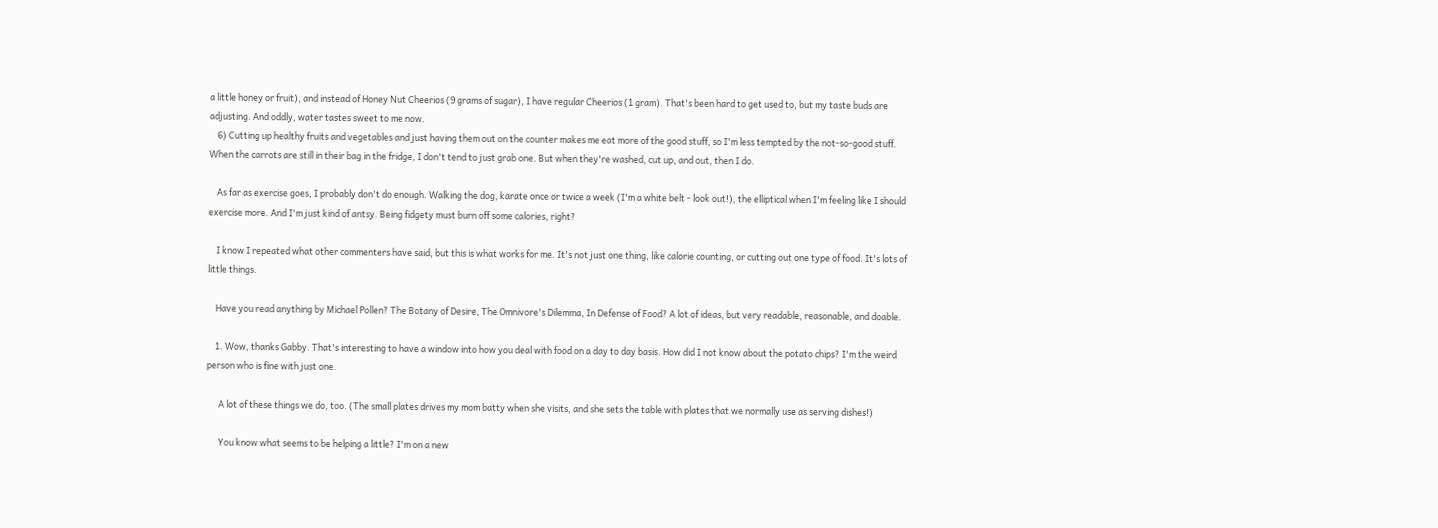a little honey or fruit), and instead of Honey Nut Cheerios (9 grams of sugar), I have regular Cheerios (1 gram). That's been hard to get used to, but my taste buds are adjusting. And oddly, water tastes sweet to me now.
    6) Cutting up healthy fruits and vegetables and just having them out on the counter makes me eat more of the good stuff, so I'm less tempted by the not-so-good stuff. When the carrots are still in their bag in the fridge, I don't tend to just grab one. But when they're washed, cut up, and out, then I do.

    As far as exercise goes, I probably don't do enough. Walking the dog, karate once or twice a week (I'm a white belt - look out!), the elliptical when I'm feeling like I should exercise more. And I'm just kind of antsy. Being fidgety must burn off some calories, right?

    I know I repeated what other commenters have said, but this is what works for me. It's not just one thing, like calorie counting, or cutting out one type of food. It's lots of little things.

    Have you read anything by Michael Pollen? The Botany of Desire, The Omnivore's Dilemma, In Defense of Food? A lot of ideas, but very readable, reasonable, and doable.

    1. Wow, thanks Gabby. That's interesting to have a window into how you deal with food on a day to day basis. How did I not know about the potato chips? I'm the weird person who is fine with just one.

      A lot of these things we do, too. (The small plates drives my mom batty when she visits, and she sets the table with plates that we normally use as serving dishes!)

      You know what seems to be helping a little? I'm on a new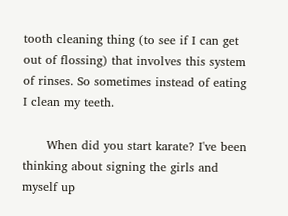tooth cleaning thing (to see if I can get out of flossing) that involves this system of rinses. So sometimes instead of eating I clean my teeth.

      When did you start karate? I've been thinking about signing the girls and myself up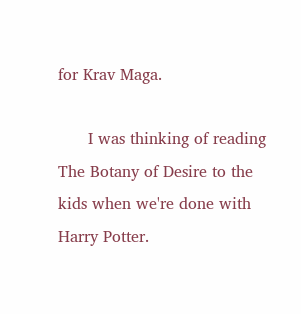for Krav Maga.

      I was thinking of reading The Botany of Desire to the kids when we're done with Harry Potter.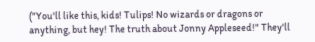("You'll like this, kids! Tulips! No wizards or dragons or anything, but hey! The truth about Jonny Appleseed!" They'll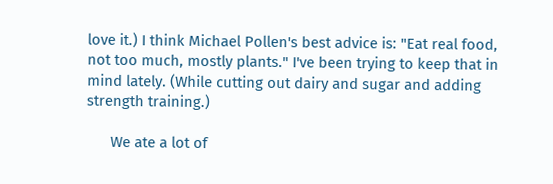love it.) I think Michael Pollen's best advice is: "Eat real food, not too much, mostly plants." I've been trying to keep that in mind lately. (While cutting out dairy and sugar and adding strength training.)

      We ate a lot of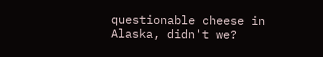questionable cheese in Alaska, didn't we?